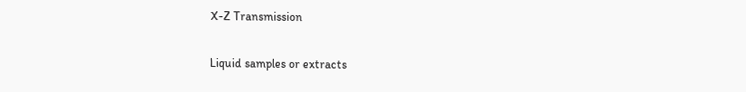X-Z Transmission

Liquid samples or extracts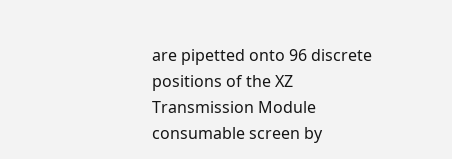are pipetted onto 96 discrete positions of the XZ Transmission Module consumable screen by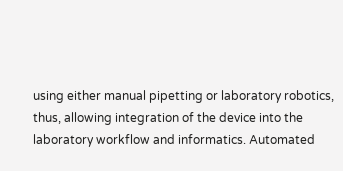using either manual pipetting or laboratory robotics, thus, allowing integration of the device into the laboratory workflow and informatics. Automated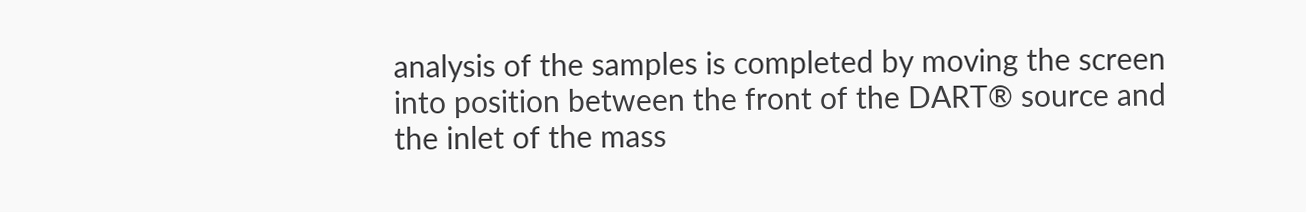analysis of the samples is completed by moving the screen into position between the front of the DART® source and the inlet of the mass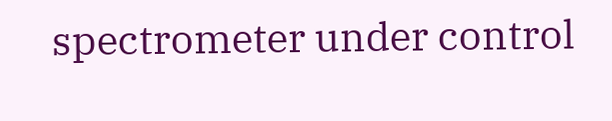spectrometer under control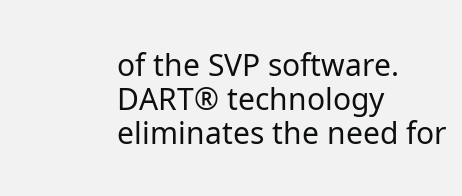of the SVP software. DART® technology eliminates the need for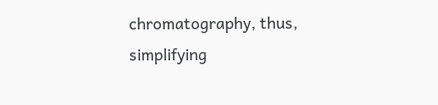chromatography, thus, simplifying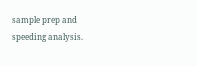sample prep and speeding analysis.